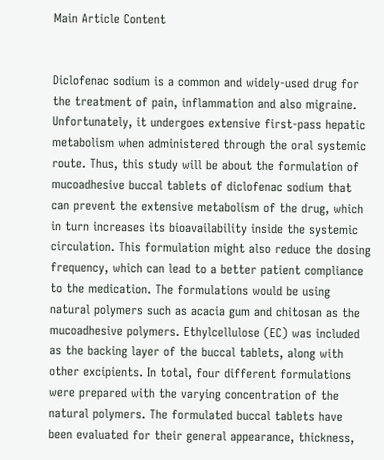Main Article Content


Diclofenac sodium is a common and widely-used drug for the treatment of pain, inflammation and also migraine. Unfortunately, it undergoes extensive first-pass hepatic metabolism when administered through the oral systemic route. Thus, this study will be about the formulation of mucoadhesive buccal tablets of diclofenac sodium that can prevent the extensive metabolism of the drug, which in turn increases its bioavailability inside the systemic circulation. This formulation might also reduce the dosing frequency, which can lead to a better patient compliance to the medication. The formulations would be using natural polymers such as acacia gum and chitosan as the mucoadhesive polymers. Ethylcellulose (EC) was included as the backing layer of the buccal tablets, along with other excipients. In total, four different formulations were prepared with the varying concentration of the natural polymers. The formulated buccal tablets have been evaluated for their general appearance, thickness,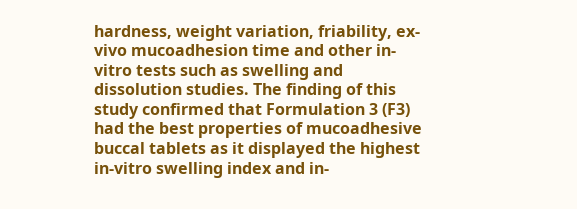hardness, weight variation, friability, ex-vivo mucoadhesion time and other in-vitro tests such as swelling and dissolution studies. The finding of this study confirmed that Formulation 3 (F3) had the best properties of mucoadhesive buccal tablets as it displayed the highest in-vitro swelling index and in-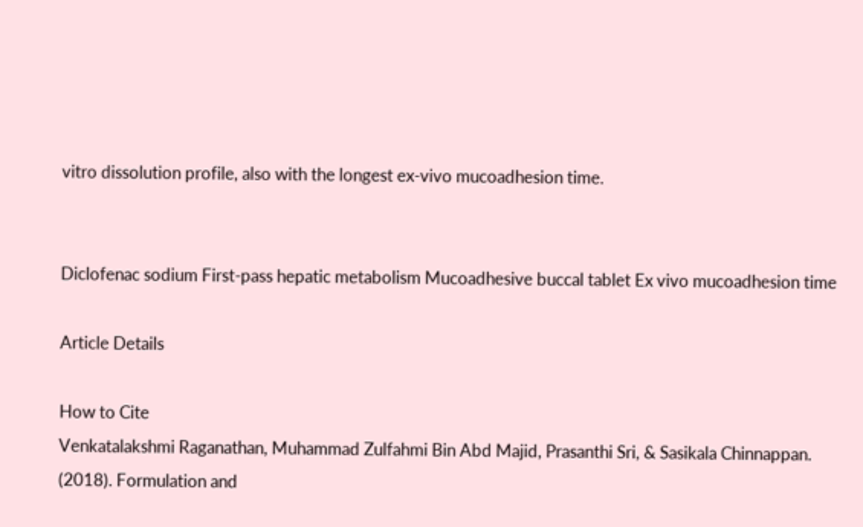vitro dissolution profile, also with the longest ex-vivo mucoadhesion time.


Diclofenac sodium First-pass hepatic metabolism Mucoadhesive buccal tablet Ex vivo mucoadhesion time

Article Details

How to Cite
Venkatalakshmi Raganathan, Muhammad Zulfahmi Bin Abd Majid, Prasanthi Sri, & Sasikala Chinnappan. (2018). Formulation and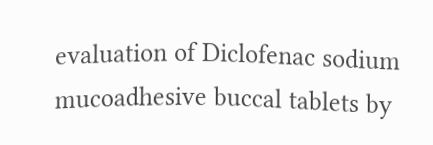evaluation of Diclofenac sodium mucoadhesive buccal tablets by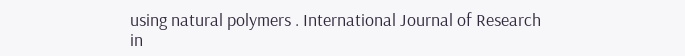using natural polymers . International Journal of Research in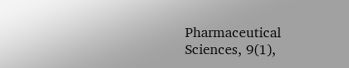Pharmaceutical Sciences, 9(1),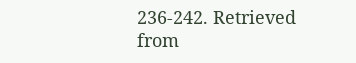236-242. Retrieved from